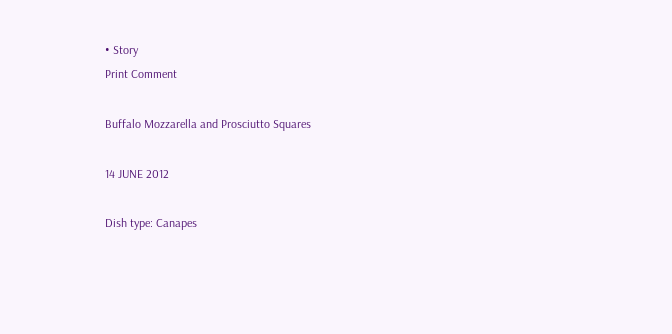• Story
Print Comment

Buffalo Mozzarella and Prosciutto Squares

14 JUNE 2012

Dish type: Canapes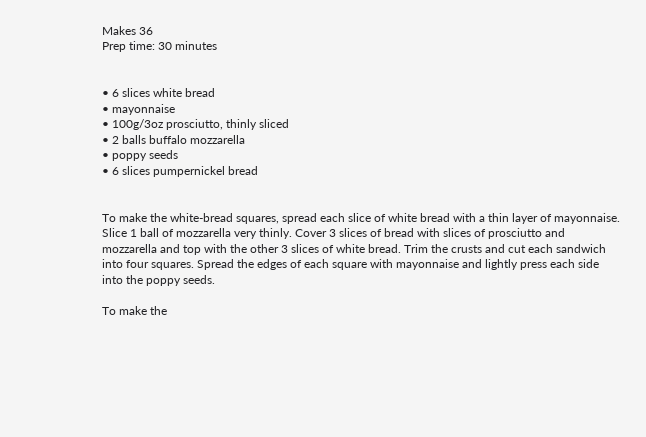Makes 36
Prep time: 30 minutes


• 6 slices white bread
• mayonnaise
• 100g/3oz prosciutto, thinly sliced
• 2 balls buffalo mozzarella
• poppy seeds
• 6 slices pumpernickel bread


To make the white-bread squares, spread each slice of white bread with a thin layer of mayonnaise. Slice 1 ball of mozzarella very thinly. Cover 3 slices of bread with slices of prosciutto and mozzarella and top with the other 3 slices of white bread. Trim the crusts and cut each sandwich into four squares. Spread the edges of each square with mayonnaise and lightly press each side into the poppy seeds.

To make the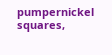pumpernickel squares,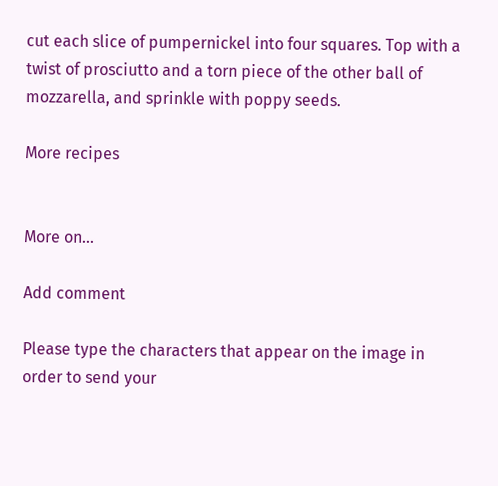cut each slice of pumpernickel into four squares. Top with a twist of prosciutto and a torn piece of the other ball of mozzarella, and sprinkle with poppy seeds.

More recipes


More on...

Add comment

Please type the characters that appear on the image in order to send your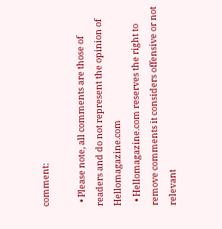comment:

  • Please note, all comments are those of readers and do not represent the opinion of Hellomagazine.com
  • Hellomagazine.com reserves the right to remove comments it considers offensive or not relevant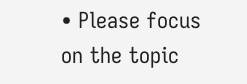• Please focus on the topic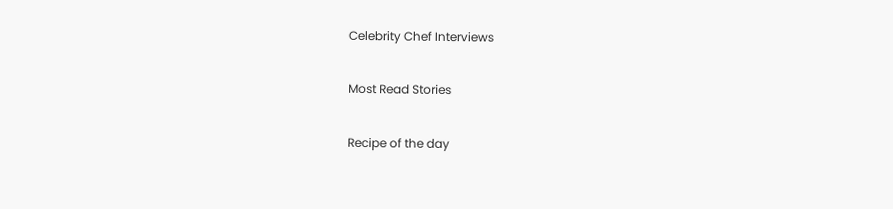Celebrity Chef Interviews

Most Read Stories

Recipe of the day